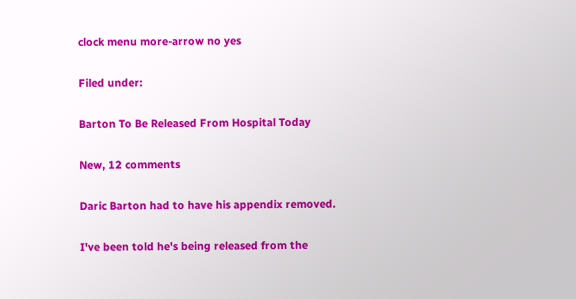clock menu more-arrow no yes

Filed under:

Barton To Be Released From Hospital Today

New, 12 comments

Daric Barton had to have his appendix removed.

I've been told he's being released from the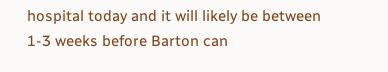hospital today and it will likely be between 1-3 weeks before Barton can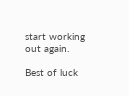start working out again.

Best of luck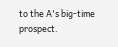to the A's big-time prospect.